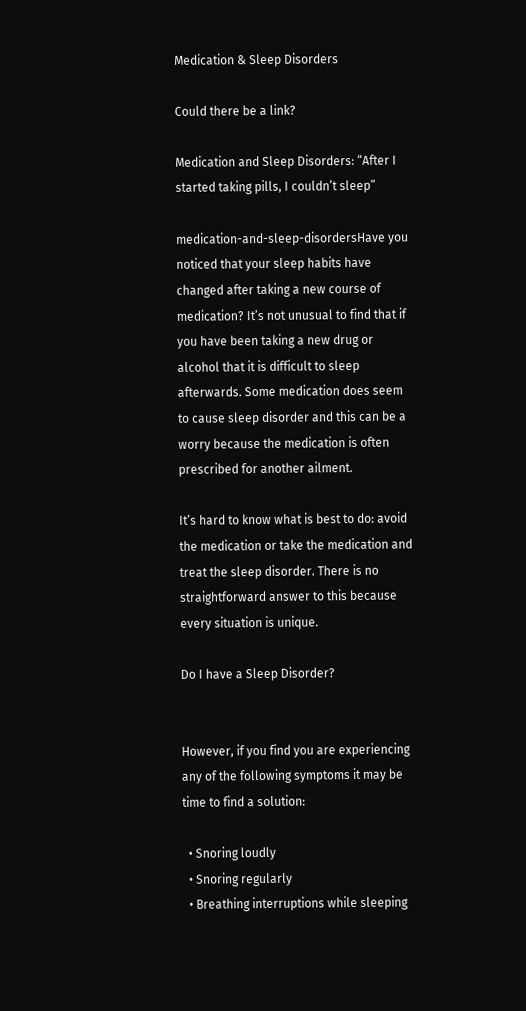Medication & Sleep Disorders

Could there be a link?

Medication and Sleep Disorders: “After I started taking pills, I couldn’t sleep”

medication-and-sleep-disordersHave you noticed that your sleep habits have changed after taking a new course of medication? It’s not unusual to find that if you have been taking a new drug or alcohol that it is difficult to sleep afterwards. Some medication does seem to cause sleep disorder and this can be a worry because the medication is often prescribed for another ailment.

It’s hard to know what is best to do: avoid the medication or take the medication and treat the sleep disorder. There is no straightforward answer to this because every situation is unique.

Do I have a Sleep Disorder?


However, if you find you are experiencing any of the following symptoms it may be time to find a solution:

  • Snoring loudly
  • Snoring regularly
  • Breathing interruptions while sleeping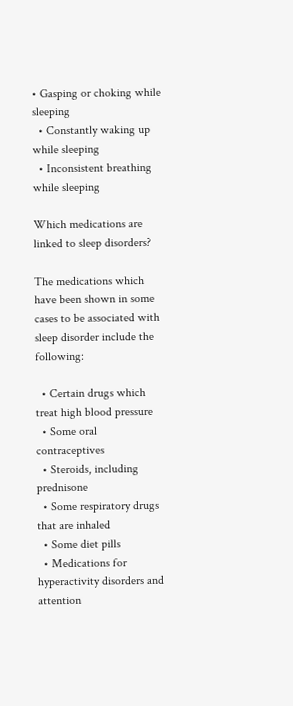• Gasping or choking while sleeping
  • Constantly waking up while sleeping
  • Inconsistent breathing while sleeping

Which medications are linked to sleep disorders?

The medications which have been shown in some cases to be associated with sleep disorder include the following:

  • Certain drugs which treat high blood pressure
  • Some oral contraceptives
  • Steroids, including prednisone
  • Some respiratory drugs that are inhaled
  • Some diet pills
  • Medications for hyperactivity disorders and attention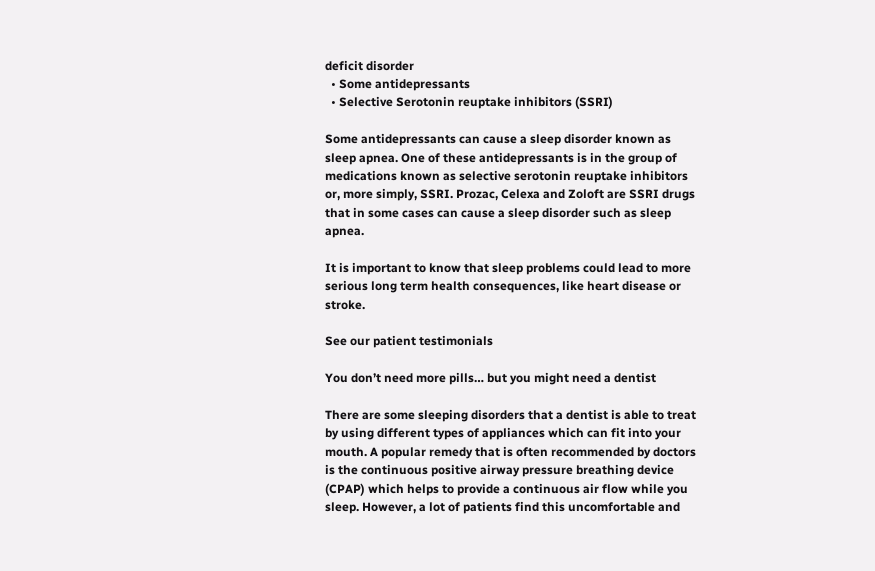deficit disorder
  • Some antidepressants
  • Selective Serotonin reuptake inhibitors (SSRI)

Some antidepressants can cause a sleep disorder known as sleep apnea. One of these antidepressants is in the group of medications known as selective serotonin reuptake inhibitors or, more simply, SSRI. Prozac, Celexa and Zoloft are SSRI drugs that in some cases can cause a sleep disorder such as sleep apnea.

It is important to know that sleep problems could lead to more serious long term health consequences, like heart disease or stroke.

See our patient testimonials

You don’t need more pills… but you might need a dentist

There are some sleeping disorders that a dentist is able to treat by using different types of appliances which can fit into your mouth. A popular remedy that is often recommended by doctors is the continuous positive airway pressure breathing device (CPAP) which helps to provide a continuous air flow while you sleep. However, a lot of patients find this uncomfortable and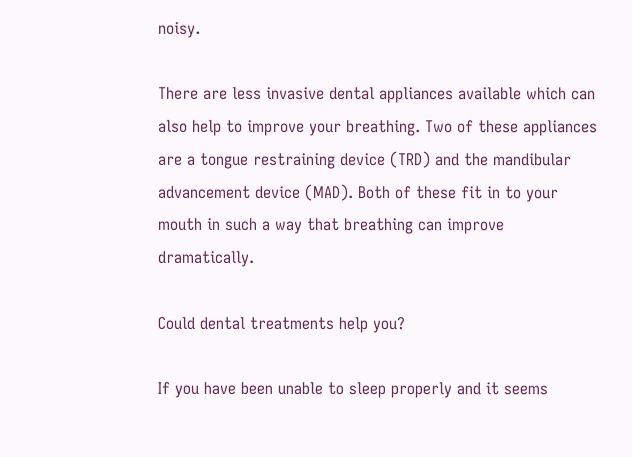noisy.

There are less invasive dental appliances available which can also help to improve your breathing. Two of these appliances are a tongue restraining device (TRD) and the mandibular advancement device (MAD). Both of these fit in to your mouth in such a way that breathing can improve dramatically.

Could dental treatments help you?

If you have been unable to sleep properly and it seems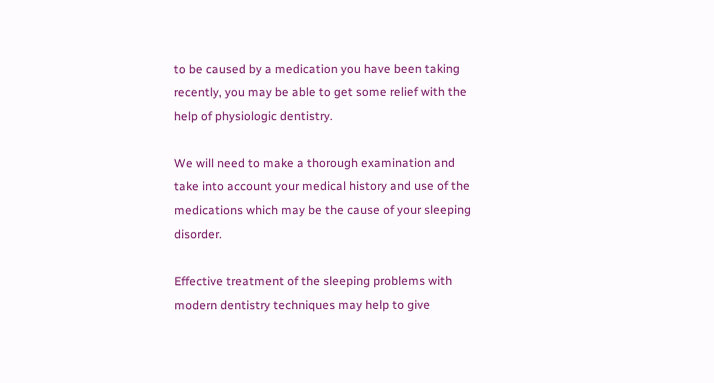to be caused by a medication you have been taking recently, you may be able to get some relief with the help of physiologic dentistry.

We will need to make a thorough examination and take into account your medical history and use of the medications which may be the cause of your sleeping disorder.

Effective treatment of the sleeping problems with modern dentistry techniques may help to give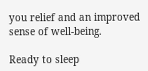you relief and an improved sense of well-being.

Ready to sleep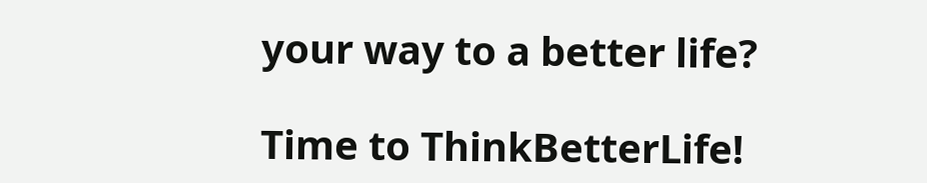your way to a better life?

Time to ThinkBetterLife!